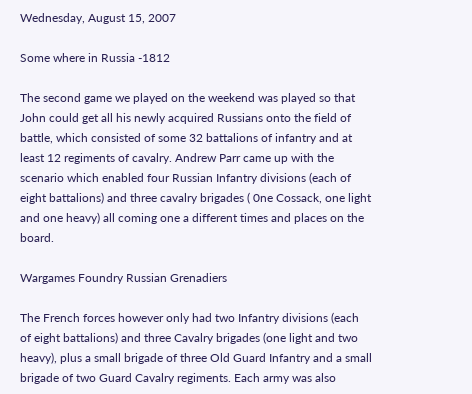Wednesday, August 15, 2007

Some where in Russia -1812

The second game we played on the weekend was played so that John could get all his newly acquired Russians onto the field of battle, which consisted of some 32 battalions of infantry and at least 12 regiments of cavalry. Andrew Parr came up with the scenario which enabled four Russian Infantry divisions (each of eight battalions) and three cavalry brigades ( 0ne Cossack, one light and one heavy) all coming one a different times and places on the board.

Wargames Foundry Russian Grenadiers

The French forces however only had two Infantry divisions (each of eight battalions) and three Cavalry brigades (one light and two heavy), plus a small brigade of three Old Guard Infantry and a small brigade of two Guard Cavalry regiments. Each army was also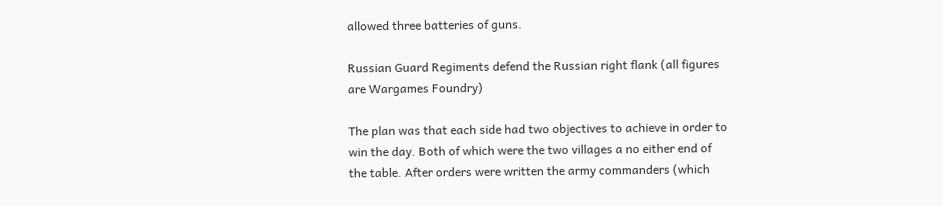allowed three batteries of guns.

Russian Guard Regiments defend the Russian right flank (all figures are Wargames Foundry)

The plan was that each side had two objectives to achieve in order to win the day. Both of which were the two villages a no either end of the table. After orders were written the army commanders (which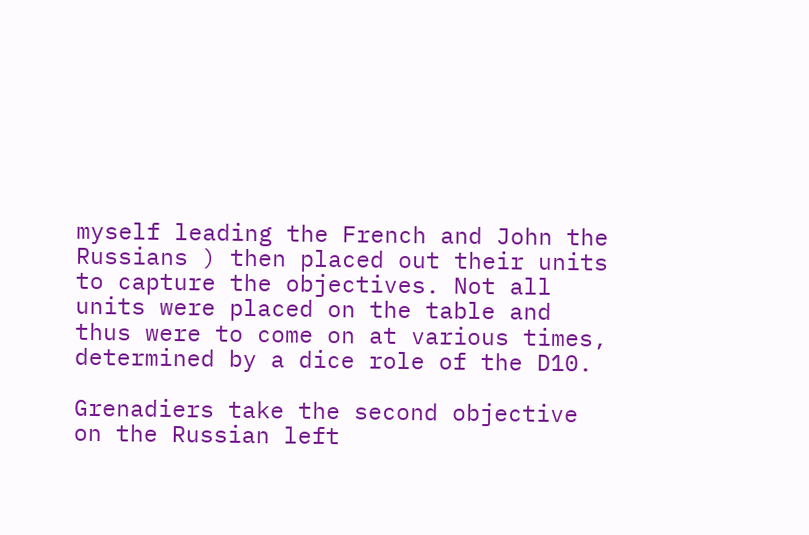myself leading the French and John the Russians ) then placed out their units to capture the objectives. Not all units were placed on the table and thus were to come on at various times, determined by a dice role of the D10.

Grenadiers take the second objective on the Russian left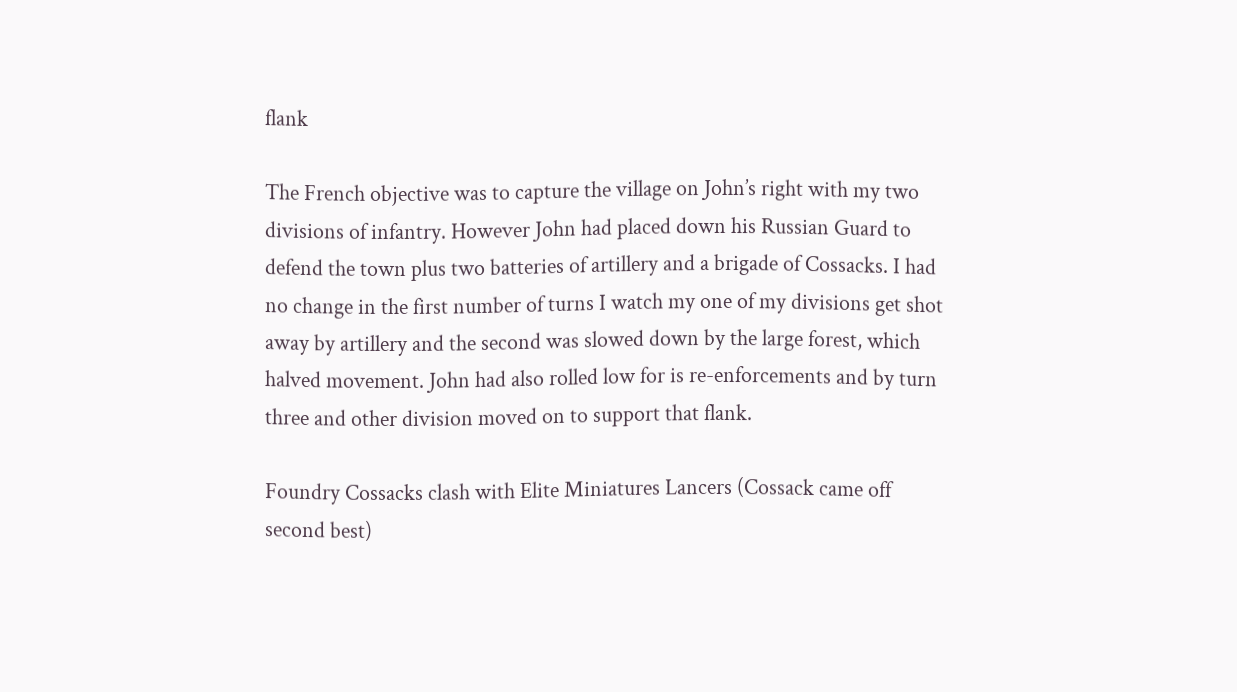flank

The French objective was to capture the village on John’s right with my two divisions of infantry. However John had placed down his Russian Guard to defend the town plus two batteries of artillery and a brigade of Cossacks. I had no change in the first number of turns I watch my one of my divisions get shot away by artillery and the second was slowed down by the large forest, which halved movement. John had also rolled low for is re-enforcements and by turn three and other division moved on to support that flank.

Foundry Cossacks clash with Elite Miniatures Lancers (Cossack came off second best)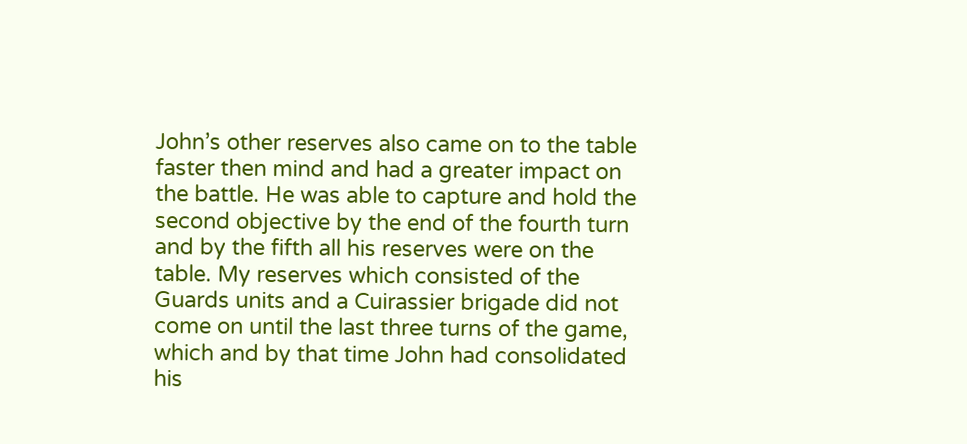John’s other reserves also came on to the table faster then mind and had a greater impact on the battle. He was able to capture and hold the second objective by the end of the fourth turn and by the fifth all his reserves were on the table. My reserves which consisted of the Guards units and a Cuirassier brigade did not come on until the last three turns of the game, which and by that time John had consolidated his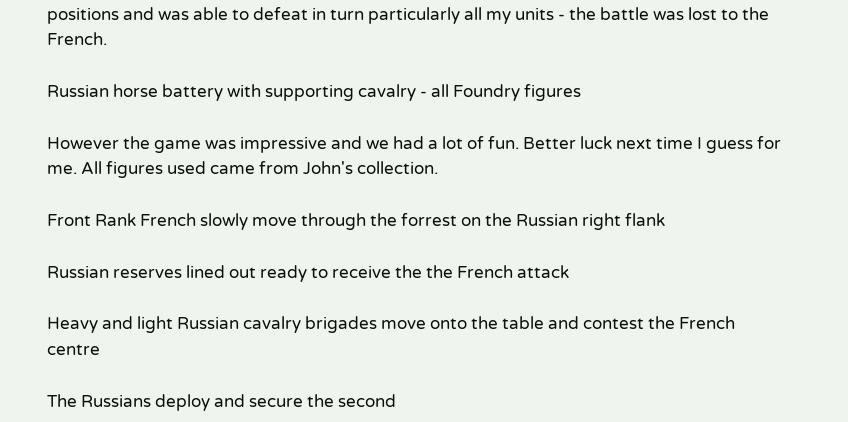positions and was able to defeat in turn particularly all my units - the battle was lost to the French.

Russian horse battery with supporting cavalry - all Foundry figures

However the game was impressive and we had a lot of fun. Better luck next time I guess for me. All figures used came from John's collection.

Front Rank French slowly move through the forrest on the Russian right flank

Russian reserves lined out ready to receive the the French attack

Heavy and light Russian cavalry brigades move onto the table and contest the French centre

The Russians deploy and secure the second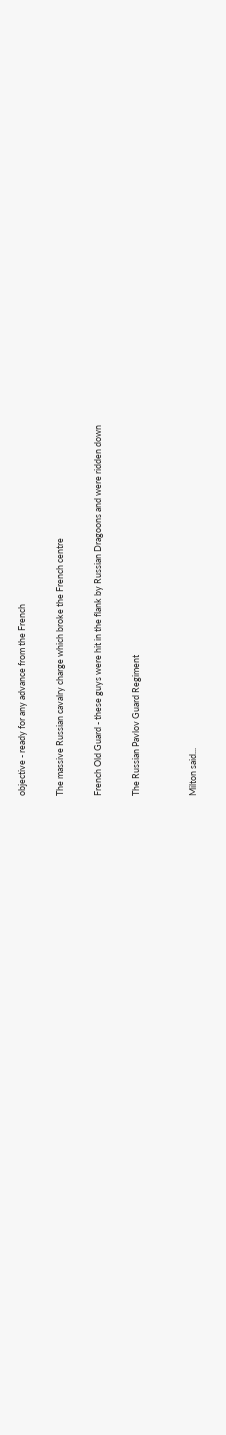objective - ready for any advance from the French

The massive Russian cavalry charge which broke the French centre

French Old Guard - these guys were hit in the flank by Russian Dragoons and were ridden down

The Russian Pavlov Guard Regiment


Milton said...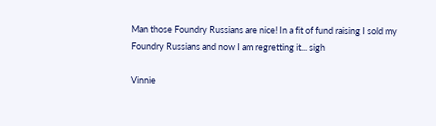Man those Foundry Russians are nice! In a fit of fund raising I sold my Foundry Russians and now I am regretting it... sigh

Vinnie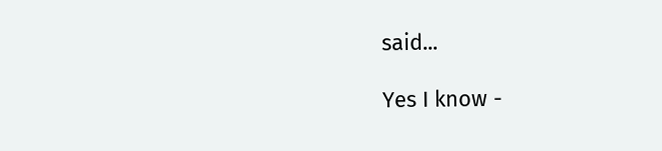said...

Yes I know -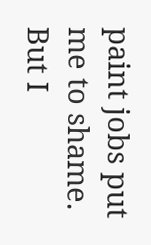paint jobs put me to shame. But I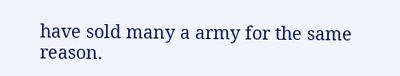have sold many a army for the same reason.